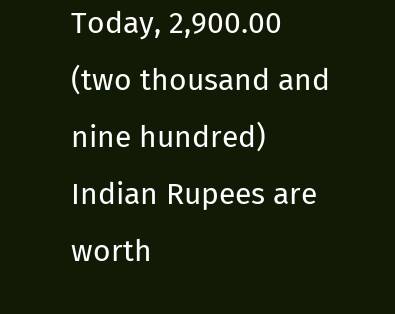Today, 2,900.00 (two thousand and nine hundred) Indian Rupees are worth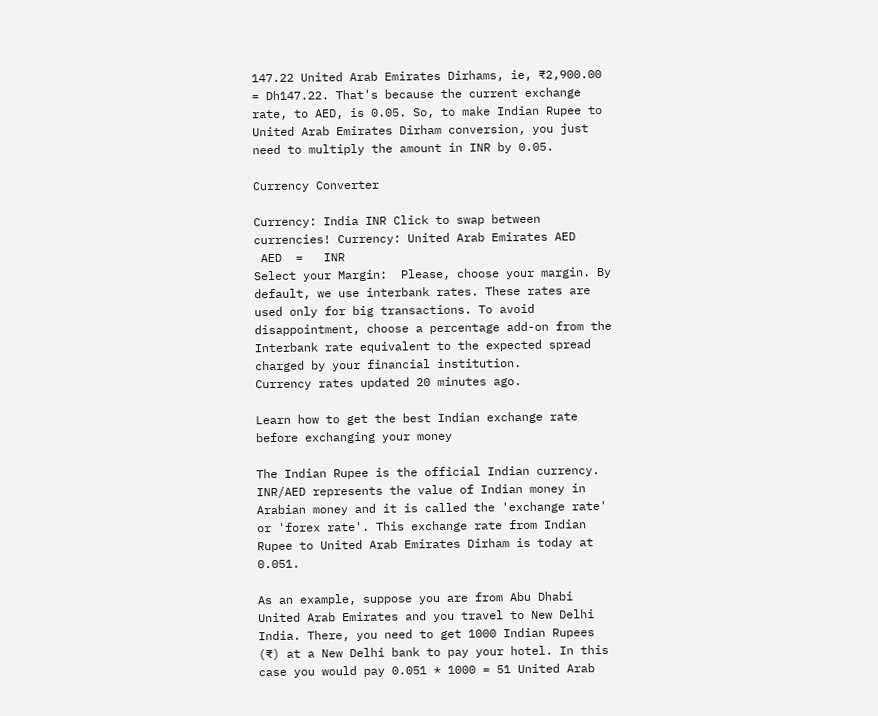147.22 United Arab Emirates Dirhams, ie, ₹2,900.00 = Dh147.22. That's because the current exchange rate, to AED, is 0.05. So, to make Indian Rupee to United Arab Emirates Dirham conversion, you just need to multiply the amount in INR by 0.05.

Currency Converter

Currency: India INR Click to swap between currencies! Currency: United Arab Emirates AED
 AED  =   INR
Select your Margin:  Please, choose your margin. By default, we use interbank rates. These rates are used only for big transactions. To avoid disappointment, choose a percentage add-on from the Interbank rate equivalent to the expected spread charged by your financial institution.
Currency rates updated 20 minutes ago.

Learn how to get the best Indian exchange rate before exchanging your money

The Indian Rupee is the official Indian currency. INR/AED represents the value of Indian money in Arabian money and it is called the 'exchange rate' or 'forex rate'. This exchange rate from Indian Rupee to United Arab Emirates Dirham is today at 0.051.

As an example, suppose you are from Abu Dhabi United Arab Emirates and you travel to New Delhi India. There, you need to get 1000 Indian Rupees (₹) at a New Delhi bank to pay your hotel. In this case you would pay 0.051 * 1000 = 51 United Arab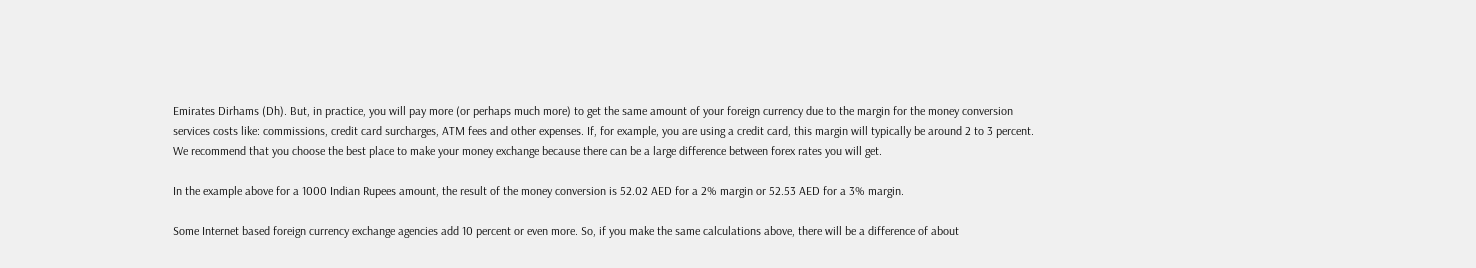Emirates Dirhams (Dh). But, in practice, you will pay more (or perhaps much more) to get the same amount of your foreign currency due to the margin for the money conversion services costs like: commissions, credit card surcharges, ATM fees and other expenses. If, for example, you are using a credit card, this margin will typically be around 2 to 3 percent. We recommend that you choose the best place to make your money exchange because there can be a large difference between forex rates you will get.

In the example above for a 1000 Indian Rupees amount, the result of the money conversion is 52.02 AED for a 2% margin or 52.53 AED for a 3% margin.

Some Internet based foreign currency exchange agencies add 10 percent or even more. So, if you make the same calculations above, there will be a difference of about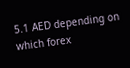5.1 AED depending on which forex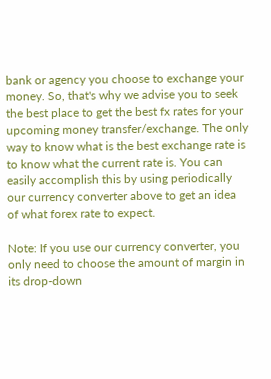bank or agency you choose to exchange your money. So, that's why we advise you to seek the best place to get the best fx rates for your upcoming money transfer/exchange. The only way to know what is the best exchange rate is to know what the current rate is. You can easily accomplish this by using periodically our currency converter above to get an idea of what forex rate to expect.

Note: If you use our currency converter, you only need to choose the amount of margin in its drop-down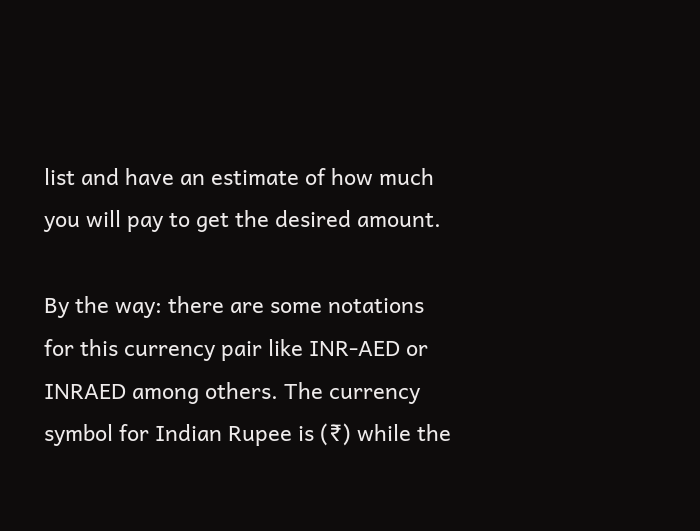list and have an estimate of how much you will pay to get the desired amount.

By the way: there are some notations for this currency pair like INR-AED or INRAED among others. The currency symbol for Indian Rupee is (₹) while the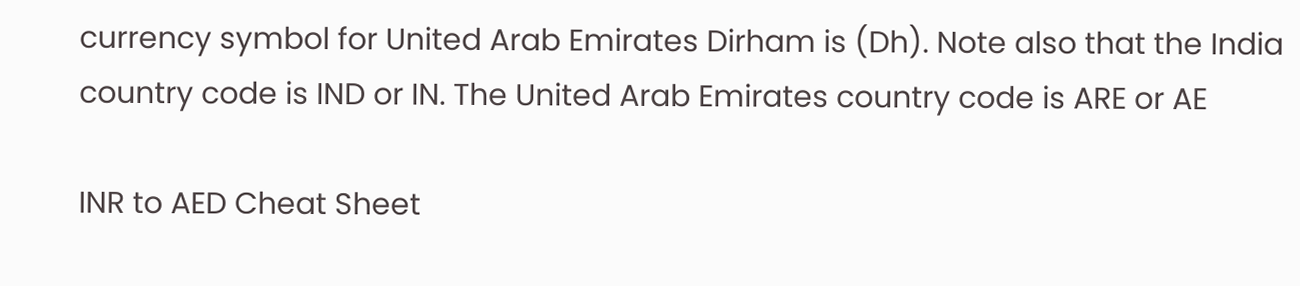currency symbol for United Arab Emirates Dirham is (Dh). Note also that the India country code is IND or IN. The United Arab Emirates country code is ARE or AE

INR to AED Cheat Sheet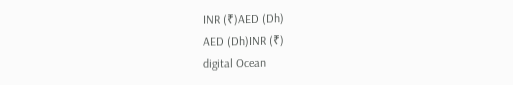INR (₹)AED (Dh)
AED (Dh)INR (₹)
digital Ocean